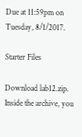Due at 11:59pm on Tuesday, 8/1/2017.

Starter Files

Download lab12.zip. Inside the archive, you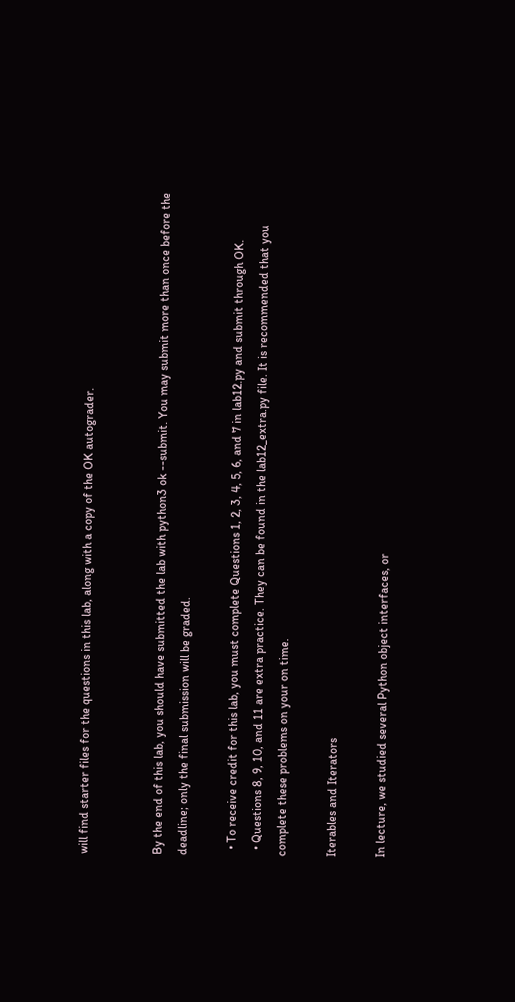will find starter files for the questions in this lab, along with a copy of the OK autograder.


By the end of this lab, you should have submitted the lab with python3 ok --submit. You may submit more than once before the deadline; only the final submission will be graded.

  • To receive credit for this lab, you must complete Questions 1, 2, 3, 4, 5, 6, and 7 in lab12.py and submit through OK.
  • Questions 8, 9, 10, and 11 are extra practice. They can be found in the lab12_extra.py file. It is recommended that you complete these problems on your on time.

Iterables and Iterators

In lecture, we studied several Python object interfaces, or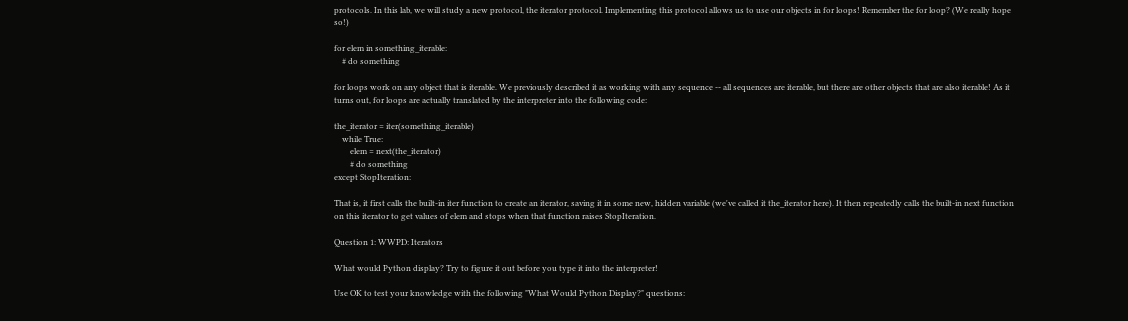protocols. In this lab, we will study a new protocol, the iterator protocol. Implementing this protocol allows us to use our objects in for loops! Remember the for loop? (We really hope so!)

for elem in something_iterable:
    # do something

for loops work on any object that is iterable. We previously described it as working with any sequence -- all sequences are iterable, but there are other objects that are also iterable! As it turns out, for loops are actually translated by the interpreter into the following code:

the_iterator = iter(something_iterable)
    while True:
        elem = next(the_iterator)
        # do something
except StopIteration:

That is, it first calls the built-in iter function to create an iterator, saving it in some new, hidden variable (we've called it the_iterator here). It then repeatedly calls the built-in next function on this iterator to get values of elem and stops when that function raises StopIteration.

Question 1: WWPD: Iterators

What would Python display? Try to figure it out before you type it into the interpreter!

Use OK to test your knowledge with the following "What Would Python Display?" questions: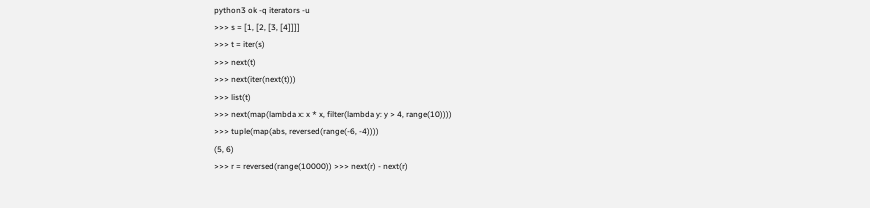python3 ok -q iterators -u
>>> s = [1, [2, [3, [4]]]]
>>> t = iter(s)
>>> next(t)
>>> next(iter(next(t)))
>>> list(t)
>>> next(map(lambda x: x * x, filter(lambda y: y > 4, range(10))))
>>> tuple(map(abs, reversed(range(-6, -4))))
(5, 6)
>>> r = reversed(range(10000)) >>> next(r) - next(r)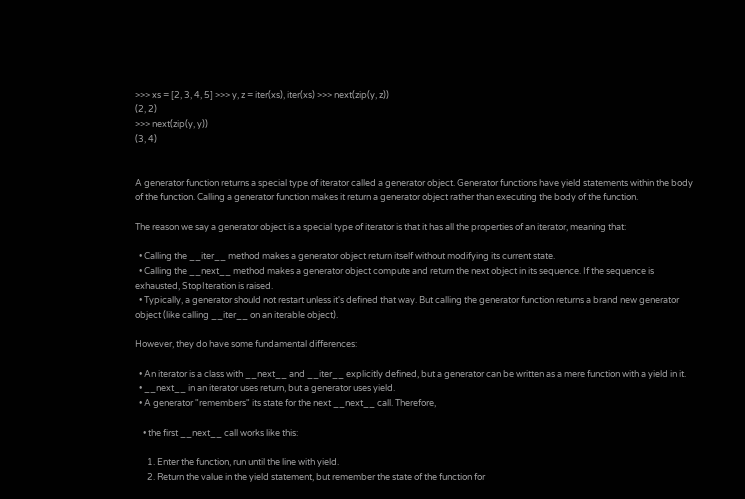>>> xs = [2, 3, 4, 5] >>> y, z = iter(xs), iter(xs) >>> next(zip(y, z))
(2, 2)
>>> next(zip(y, y))
(3, 4)


A generator function returns a special type of iterator called a generator object. Generator functions have yield statements within the body of the function. Calling a generator function makes it return a generator object rather than executing the body of the function.

The reason we say a generator object is a special type of iterator is that it has all the properties of an iterator, meaning that:

  • Calling the __iter__ method makes a generator object return itself without modifying its current state.
  • Calling the __next__ method makes a generator object compute and return the next object in its sequence. If the sequence is exhausted, StopIteration is raised.
  • Typically, a generator should not restart unless it's defined that way. But calling the generator function returns a brand new generator object (like calling __iter__ on an iterable object).

However, they do have some fundamental differences:

  • An iterator is a class with __next__ and __iter__ explicitly defined, but a generator can be written as a mere function with a yield in it.
  • __next__ in an iterator uses return, but a generator uses yield.
  • A generator "remembers" its state for the next __next__ call. Therefore,

    • the first __next__ call works like this:

      1. Enter the function, run until the line with yield.
      2. Return the value in the yield statement, but remember the state of the function for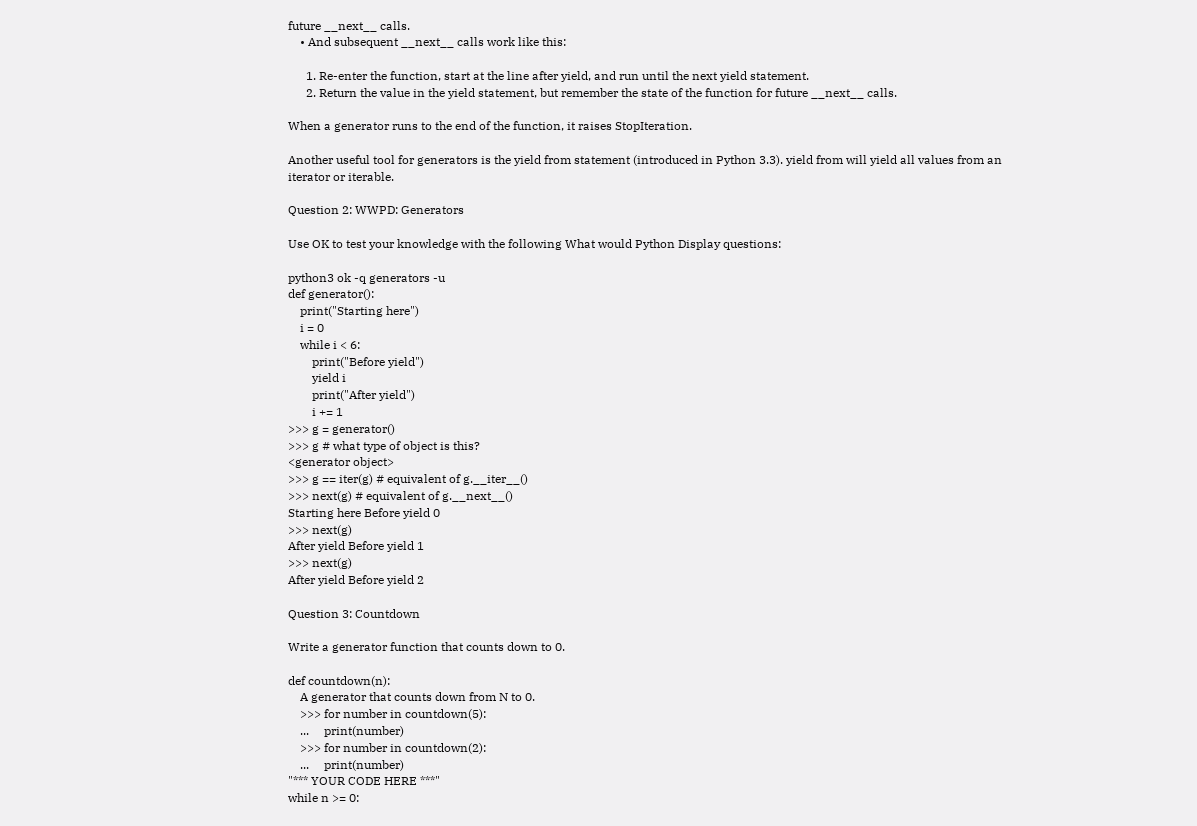future __next__ calls.
    • And subsequent __next__ calls work like this:

      1. Re-enter the function, start at the line after yield, and run until the next yield statement.
      2. Return the value in the yield statement, but remember the state of the function for future __next__ calls.

When a generator runs to the end of the function, it raises StopIteration.

Another useful tool for generators is the yield from statement (introduced in Python 3.3). yield from will yield all values from an iterator or iterable.

Question 2: WWPD: Generators

Use OK to test your knowledge with the following What would Python Display questions:

python3 ok -q generators -u
def generator():
    print("Starting here")
    i = 0
    while i < 6:
        print("Before yield")
        yield i
        print("After yield")
        i += 1
>>> g = generator()
>>> g # what type of object is this?
<generator object>
>>> g == iter(g) # equivalent of g.__iter__()
>>> next(g) # equivalent of g.__next__()
Starting here Before yield 0
>>> next(g)
After yield Before yield 1
>>> next(g)
After yield Before yield 2

Question 3: Countdown

Write a generator function that counts down to 0.

def countdown(n):
    A generator that counts down from N to 0.
    >>> for number in countdown(5):
    ...     print(number)
    >>> for number in countdown(2):
    ...     print(number)
"*** YOUR CODE HERE ***"
while n >= 0: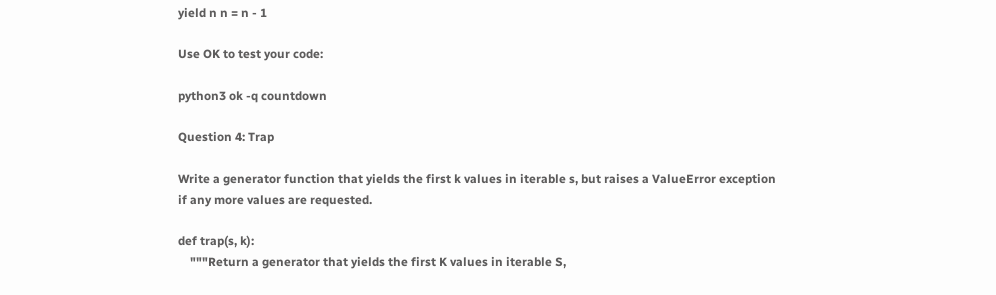yield n n = n - 1

Use OK to test your code:

python3 ok -q countdown

Question 4: Trap

Write a generator function that yields the first k values in iterable s, but raises a ValueError exception if any more values are requested.

def trap(s, k):
    """Return a generator that yields the first K values in iterable S,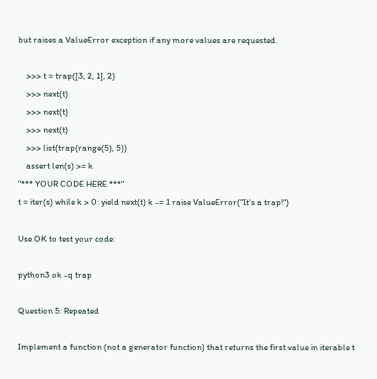but raises a ValueError exception if any more values are requested.

    >>> t = trap([3, 2, 1], 2)
    >>> next(t)
    >>> next(t)
    >>> next(t)
    >>> list(trap(range(5), 5))
    assert len(s) >= k
"*** YOUR CODE HERE ***"
t = iter(s) while k > 0: yield next(t) k -= 1 raise ValueError("It's a trap!")

Use OK to test your code:

python3 ok -q trap

Question 5: Repeated

Implement a function (not a generator function) that returns the first value in iterable t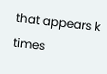that appears k times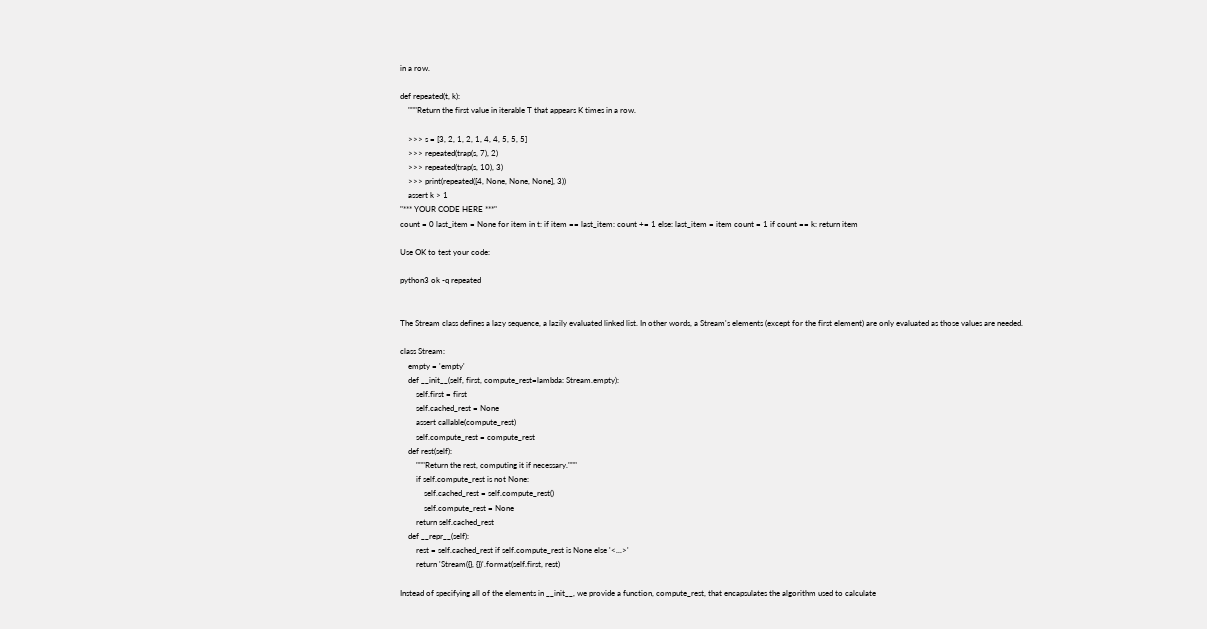in a row.

def repeated(t, k):
    """Return the first value in iterable T that appears K times in a row.

    >>> s = [3, 2, 1, 2, 1, 4, 4, 5, 5, 5]
    >>> repeated(trap(s, 7), 2)
    >>> repeated(trap(s, 10), 3)
    >>> print(repeated([4, None, None, None], 3))
    assert k > 1
"*** YOUR CODE HERE ***"
count = 0 last_item = None for item in t: if item == last_item: count += 1 else: last_item = item count = 1 if count == k: return item

Use OK to test your code:

python3 ok -q repeated


The Stream class defines a lazy sequence, a lazily evaluated linked list. In other words, a Stream's elements (except for the first element) are only evaluated as those values are needed.

class Stream:
    empty = 'empty'
    def __init__(self, first, compute_rest=lambda: Stream.empty):
        self.first = first
        self.cached_rest = None
        assert callable(compute_rest)
        self.compute_rest = compute_rest
    def rest(self):
        """Return the rest, computing it if necessary."""
        if self.compute_rest is not None:
            self.cached_rest = self.compute_rest()
            self.compute_rest = None
        return self.cached_rest
    def __repr__(self):
        rest = self.cached_rest if self.compute_rest is None else '<...>'
        return 'Stream({}, {})'.format(self.first, rest)

Instead of specifying all of the elements in __init__, we provide a function, compute_rest, that encapsulates the algorithm used to calculate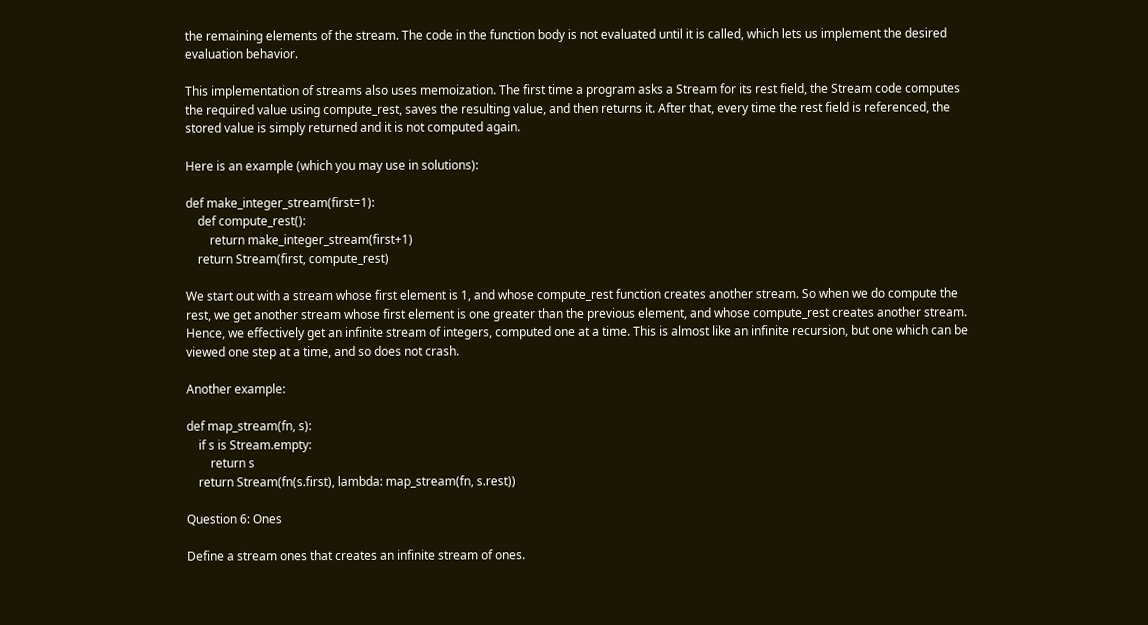the remaining elements of the stream. The code in the function body is not evaluated until it is called, which lets us implement the desired evaluation behavior.

This implementation of streams also uses memoization. The first time a program asks a Stream for its rest field, the Stream code computes the required value using compute_rest, saves the resulting value, and then returns it. After that, every time the rest field is referenced, the stored value is simply returned and it is not computed again.

Here is an example (which you may use in solutions):

def make_integer_stream(first=1):
    def compute_rest():
        return make_integer_stream(first+1)
    return Stream(first, compute_rest)

We start out with a stream whose first element is 1, and whose compute_rest function creates another stream. So when we do compute the rest, we get another stream whose first element is one greater than the previous element, and whose compute_rest creates another stream. Hence, we effectively get an infinite stream of integers, computed one at a time. This is almost like an infinite recursion, but one which can be viewed one step at a time, and so does not crash.

Another example:

def map_stream(fn, s):
    if s is Stream.empty:
        return s
    return Stream(fn(s.first), lambda: map_stream(fn, s.rest))

Question 6: Ones

Define a stream ones that creates an infinite stream of ones.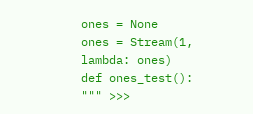ones = None
ones = Stream(1, lambda: ones)
def ones_test(): """ >>>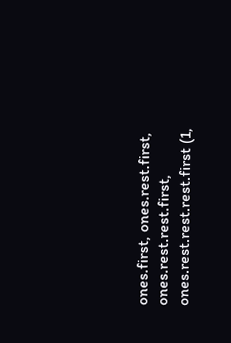ones.first, ones.rest.first, ones.rest.rest.first, ones.rest.rest.rest.first (1,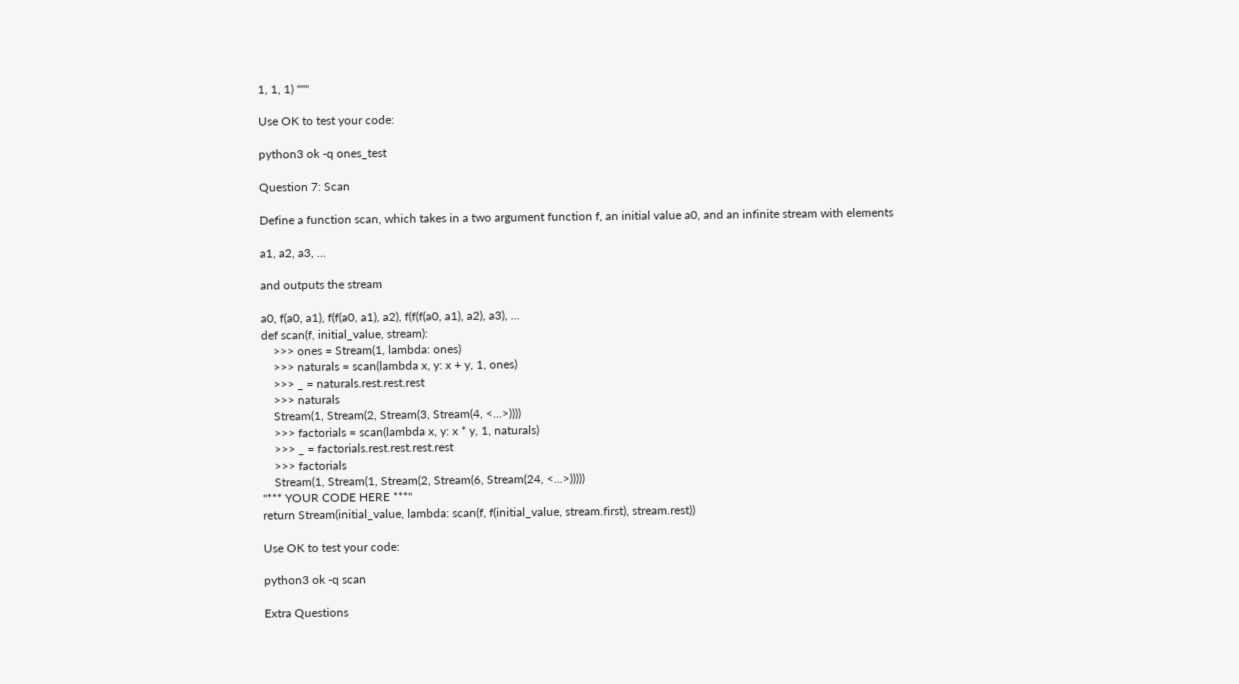1, 1, 1) """

Use OK to test your code:

python3 ok -q ones_test

Question 7: Scan

Define a function scan, which takes in a two argument function f, an initial value a0, and an infinite stream with elements

a1, a2, a3, ...

and outputs the stream

a0, f(a0, a1), f(f(a0, a1), a2), f(f(f(a0, a1), a2), a3), ...
def scan(f, initial_value, stream):
    >>> ones = Stream(1, lambda: ones)
    >>> naturals = scan(lambda x, y: x + y, 1, ones)
    >>> _ = naturals.rest.rest.rest
    >>> naturals
    Stream(1, Stream(2, Stream(3, Stream(4, <...>))))
    >>> factorials = scan(lambda x, y: x * y, 1, naturals)
    >>> _ = factorials.rest.rest.rest.rest
    >>> factorials
    Stream(1, Stream(1, Stream(2, Stream(6, Stream(24, <...>)))))
"*** YOUR CODE HERE ***"
return Stream(initial_value, lambda: scan(f, f(initial_value, stream.first), stream.rest))

Use OK to test your code:

python3 ok -q scan

Extra Questions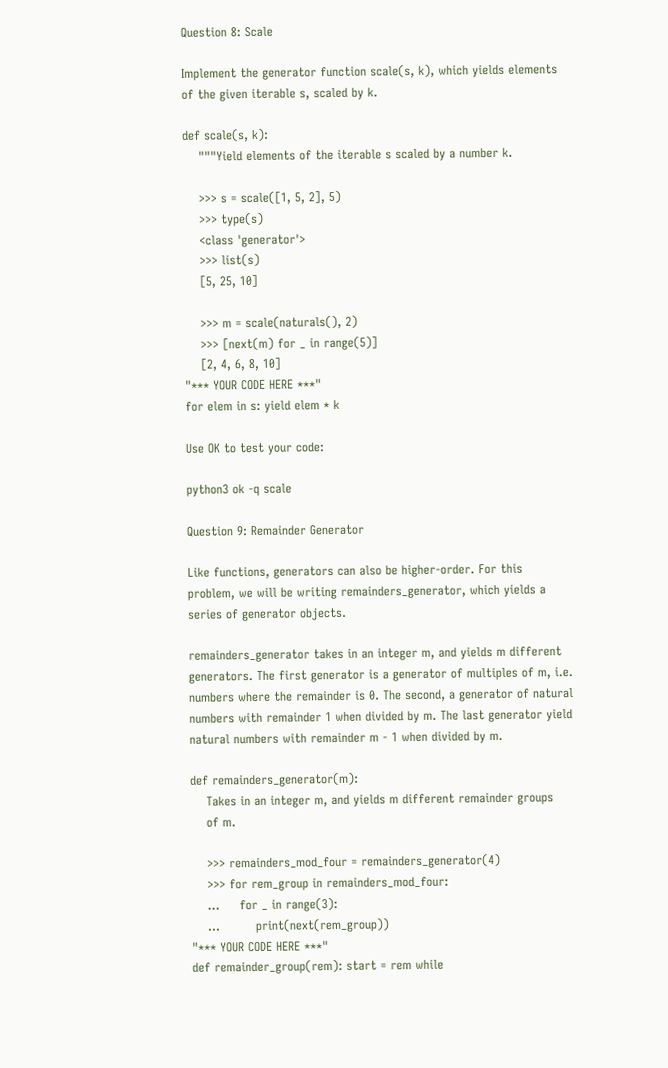Question 8: Scale

Implement the generator function scale(s, k), which yields elements of the given iterable s, scaled by k.

def scale(s, k):
    """Yield elements of the iterable s scaled by a number k.

    >>> s = scale([1, 5, 2], 5)
    >>> type(s)
    <class 'generator'>
    >>> list(s)
    [5, 25, 10]

    >>> m = scale(naturals(), 2)
    >>> [next(m) for _ in range(5)]
    [2, 4, 6, 8, 10]
"*** YOUR CODE HERE ***"
for elem in s: yield elem * k

Use OK to test your code:

python3 ok -q scale

Question 9: Remainder Generator

Like functions, generators can also be higher-order. For this problem, we will be writing remainders_generator, which yields a series of generator objects.

remainders_generator takes in an integer m, and yields m different generators. The first generator is a generator of multiples of m, i.e. numbers where the remainder is 0. The second, a generator of natural numbers with remainder 1 when divided by m. The last generator yield natural numbers with remainder m - 1 when divided by m.

def remainders_generator(m):
    Takes in an integer m, and yields m different remainder groups
    of m.

    >>> remainders_mod_four = remainders_generator(4)
    >>> for rem_group in remainders_mod_four:
    ...     for _ in range(3):
    ...         print(next(rem_group))
"*** YOUR CODE HERE ***"
def remainder_group(rem): start = rem while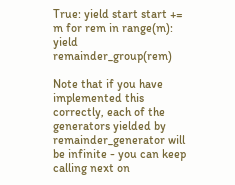True: yield start start += m for rem in range(m): yield remainder_group(rem)

Note that if you have implemented this correctly, each of the generators yielded by remainder_generator will be infinite - you can keep calling next on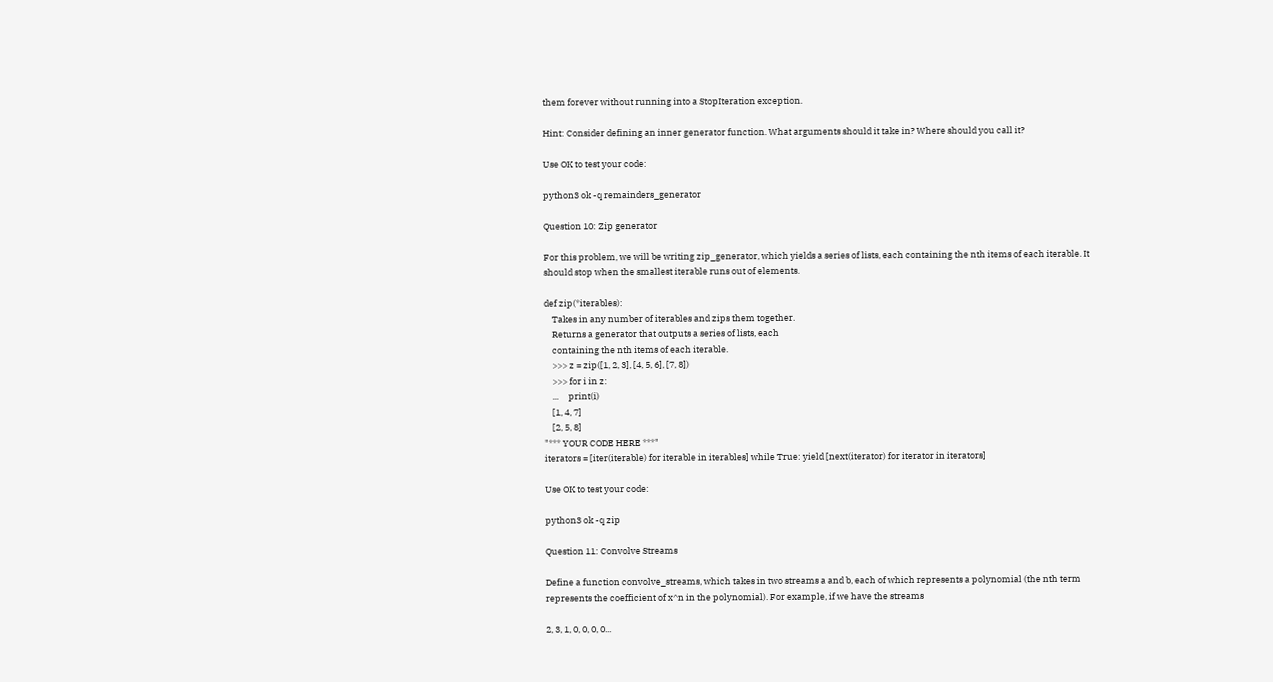them forever without running into a StopIteration exception.

Hint: Consider defining an inner generator function. What arguments should it take in? Where should you call it?

Use OK to test your code:

python3 ok -q remainders_generator

Question 10: Zip generator

For this problem, we will be writing zip_generator, which yields a series of lists, each containing the nth items of each iterable. It should stop when the smallest iterable runs out of elements.

def zip(*iterables):
    Takes in any number of iterables and zips them together.
    Returns a generator that outputs a series of lists, each
    containing the nth items of each iterable.
    >>> z = zip([1, 2, 3], [4, 5, 6], [7, 8])
    >>> for i in z:
    ...     print(i)
    [1, 4, 7]
    [2, 5, 8]
"*** YOUR CODE HERE ***"
iterators = [iter(iterable) for iterable in iterables] while True: yield [next(iterator) for iterator in iterators]

Use OK to test your code:

python3 ok -q zip

Question 11: Convolve Streams

Define a function convolve_streams, which takes in two streams a and b, each of which represents a polynomial (the nth term represents the coefficient of x^n in the polynomial). For example, if we have the streams

2, 3, 1, 0, 0, 0, 0...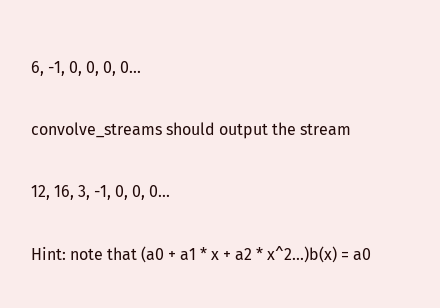6, -1, 0, 0, 0, 0...

convolve_streams should output the stream

12, 16, 3, -1, 0, 0, 0...

Hint: note that (a0 + a1 * x + a2 * x^2...)b(x) = a0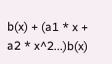b(x) + (a1 * x + a2 * x^2...)b(x)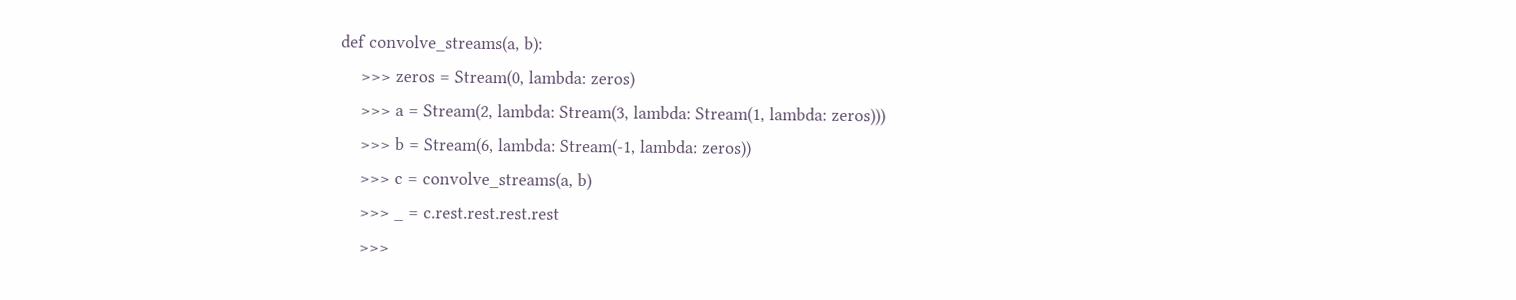def convolve_streams(a, b):
    >>> zeros = Stream(0, lambda: zeros)
    >>> a = Stream(2, lambda: Stream(3, lambda: Stream(1, lambda: zeros)))
    >>> b = Stream(6, lambda: Stream(-1, lambda: zeros))
    >>> c = convolve_streams(a, b)
    >>> _ = c.rest.rest.rest.rest
    >>>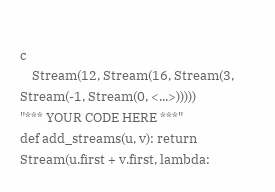c
    Stream(12, Stream(16, Stream(3, Stream(-1, Stream(0, <...>)))))
"*** YOUR CODE HERE ***"
def add_streams(u, v): return Stream(u.first + v.first, lambda: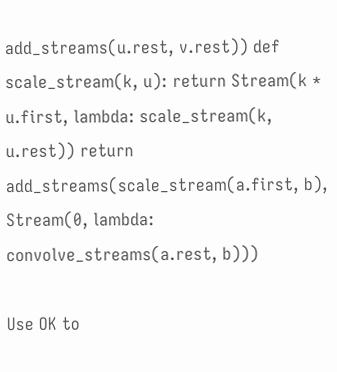add_streams(u.rest, v.rest)) def scale_stream(k, u): return Stream(k * u.first, lambda: scale_stream(k, u.rest)) return add_streams(scale_stream(a.first, b), Stream(0, lambda: convolve_streams(a.rest, b)))

Use OK to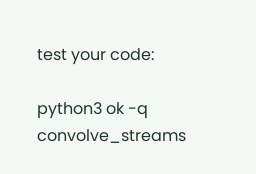test your code:

python3 ok -q convolve_streams